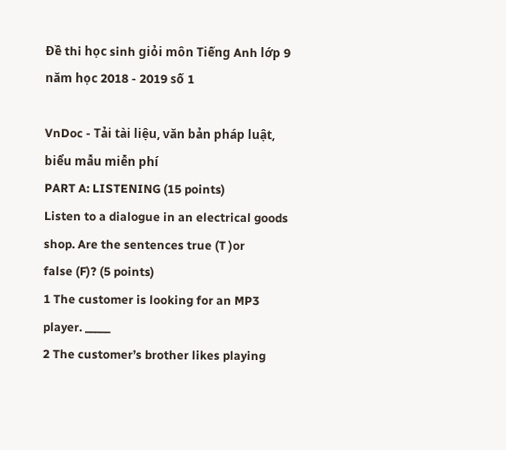Đề thi học sinh giỏi môn Tiếng Anh lớp 9 năm học 2018 - 2019 số 1

VnDoc - Tải tài liệu, văn bản pháp luật, biểu mẫu miễn phí
PART A: LISTENING (15 points)
Listen to a dialogue in an electrical goods shop. Are the sentences true (T )or
false (F)? (5 points)
1 The customer is looking for an MP3 player. _____
2 The customer’s brother likes playing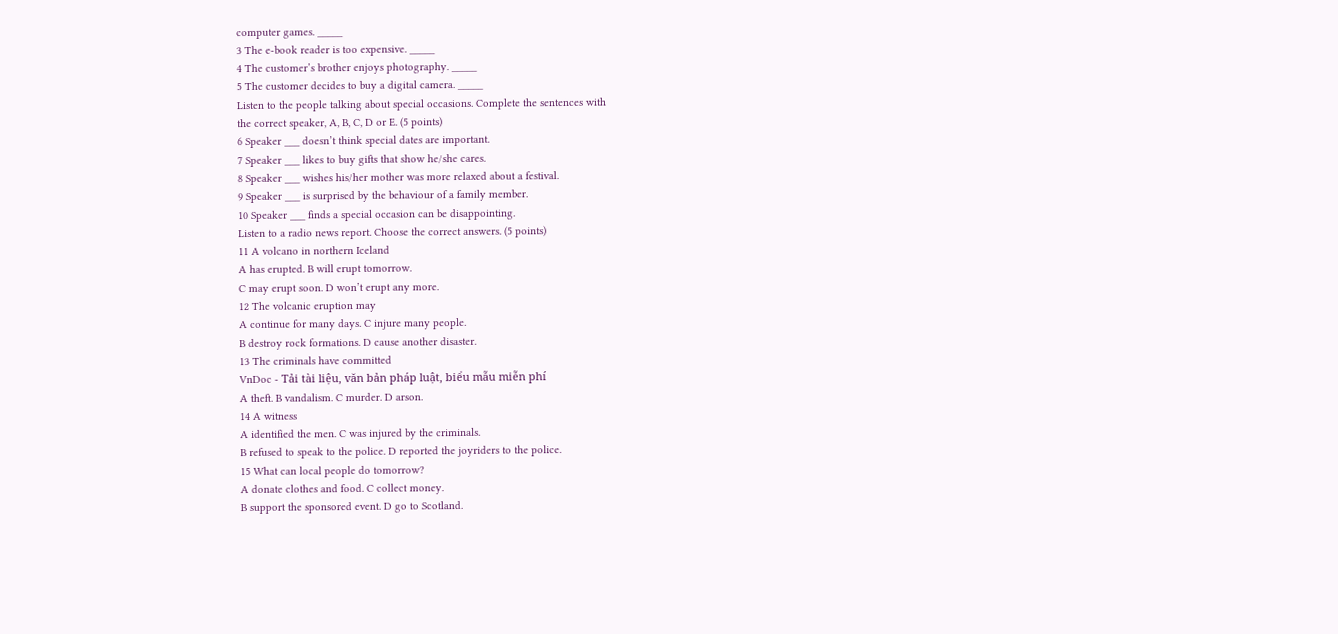computer games. _____
3 The e-book reader is too expensive. _____
4 The customer’s brother enjoys photography. _____
5 The customer decides to buy a digital camera. _____
Listen to the people talking about special occasions. Complete the sentences with
the correct speaker, A, B, C, D or E. (5 points)
6 Speaker ___ doesn’t think special dates are important.
7 Speaker ___ likes to buy gifts that show he/she cares.
8 Speaker ___ wishes his/her mother was more relaxed about a festival.
9 Speaker ___ is surprised by the behaviour of a family member.
10 Speaker ___ finds a special occasion can be disappointing.
Listen to a radio news report. Choose the correct answers. (5 points)
11 A volcano in northern Iceland
A has erupted. B will erupt tomorrow.
C may erupt soon. D won’t erupt any more.
12 The volcanic eruption may
A continue for many days. C injure many people.
B destroy rock formations. D cause another disaster.
13 The criminals have committed
VnDoc - Tải tài liệu, văn bản pháp luật, biểu mẫu miễn phí
A theft. B vandalism. C murder. D arson.
14 A witness
A identified the men. C was injured by the criminals.
B refused to speak to the police. D reported the joyriders to the police.
15 What can local people do tomorrow?
A donate clothes and food. C collect money.
B support the sponsored event. D go to Scotland.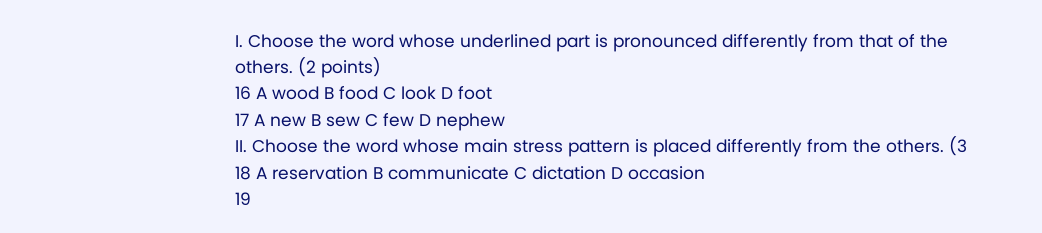I. Choose the word whose underlined part is pronounced differently from that of the
others. (2 points)
16 A wood B food C look D foot
17 A new B sew C few D nephew
II. Choose the word whose main stress pattern is placed differently from the others. (3
18 A reservation B communicate C dictation D occasion
19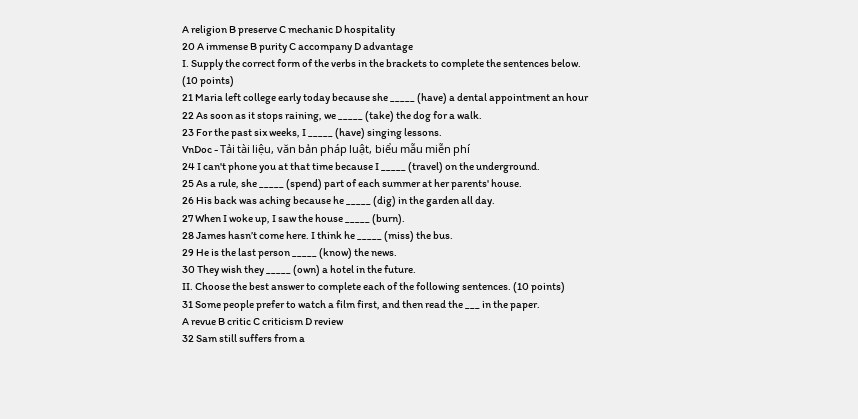A religion B preserve C mechanic D hospitality
20 A immense B purity C accompany D advantage
I. Supply the correct form of the verbs in the brackets to complete the sentences below.
(10 points)
21 Maria left college early today because she _____ (have) a dental appointment an hour
22 As soon as it stops raining, we _____ (take) the dog for a walk.
23 For the past six weeks, I _____ (have) singing lessons.
VnDoc - Tải tài liệu, văn bản pháp luật, biểu mẫu miễn phí
24 I can't phone you at that time because I _____ (travel) on the underground.
25 As a rule, she _____ (spend) part of each summer at her parents' house.
26 His back was aching because he _____ (dig) in the garden all day.
27 When I woke up, I saw the house _____ (burn).
28 James hasn’t come here. I think he _____ (miss) the bus.
29 He is the last person _____ (know) the news.
30 They wish they _____ (own) a hotel in the future.
II. Choose the best answer to complete each of the following sentences. (10 points)
31 Some people prefer to watch a film first, and then read the ___ in the paper.
A revue B critic C criticism D review
32 Sam still suffers from a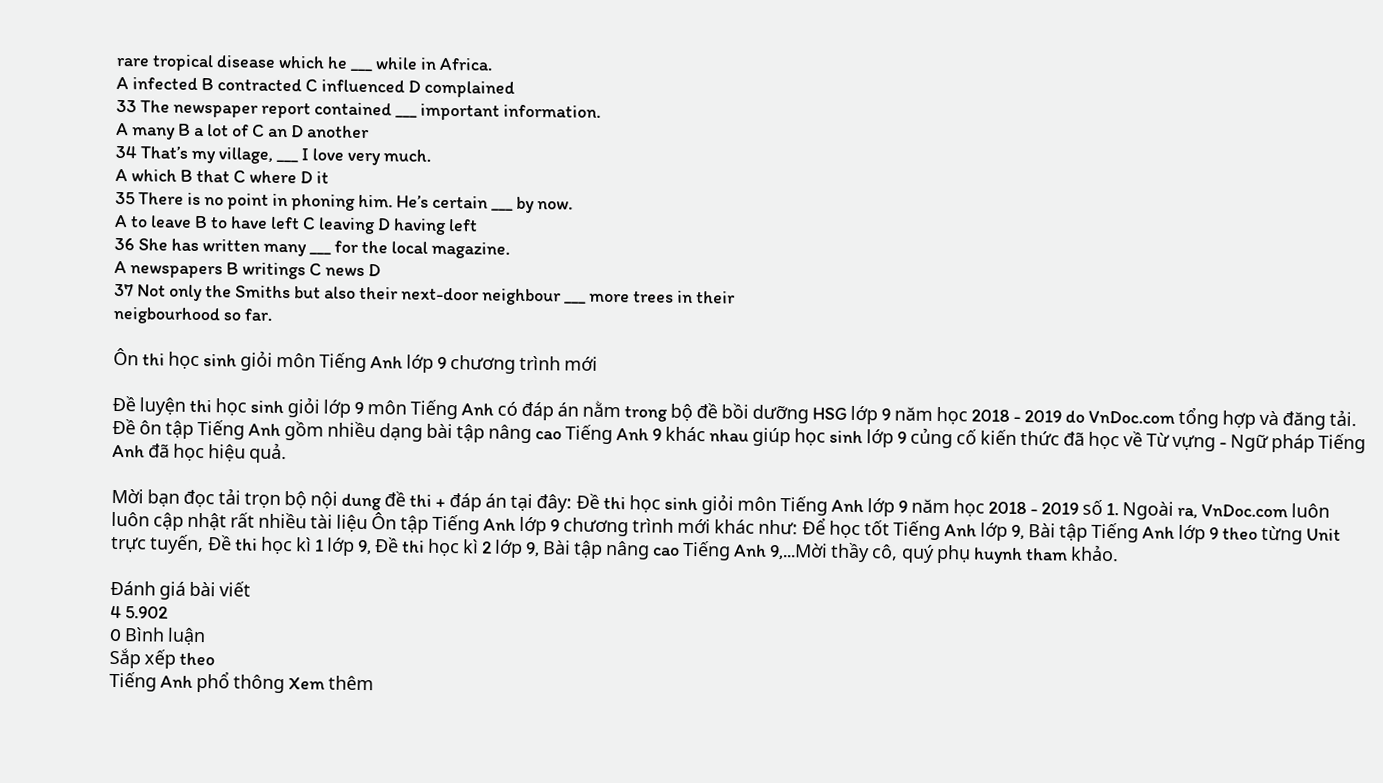rare tropical disease which he ___ while in Africa.
A infected B contracted C influenced D complained
33 The newspaper report contained ___ important information.
A many B a lot of C an D another
34 That’s my village, ___ I love very much.
A which B that C where D it
35 There is no point in phoning him. He’s certain ___ by now.
A to leave B to have left C leaving D having left
36 She has written many ___ for the local magazine.
A newspapers B writings C news D
37 Not only the Smiths but also their next-door neighbour ___ more trees in their
neigbourhood so far.

Ôn thi học sinh giỏi môn Tiếng Anh lớp 9 chương trình mới

Đề luyện thi học sinh giỏi lớp 9 môn Tiếng Anh có đáp án nằm trong bộ đề bồi dưỡng HSG lớp 9 năm học 2018 - 2019 do VnDoc.com tổng hợp và đăng tải. Đề ôn tập Tiếng Anh gồm nhiều dạng bài tập nâng cao Tiếng Anh 9 khác nhau giúp học sinh lớp 9 củng cố kiến thức đã học về Từ vựng - Ngữ pháp Tiếng Anh đã học hiệu quả.

Mời bạn đọc tải trọn bộ nội dung đề thi + đáp án tại đây: Đề thi học sinh giỏi môn Tiếng Anh lớp 9 năm học 2018 - 2019 số 1. Ngoài ra, VnDoc.com luôn luôn cập nhật rất nhiều tài liệu Ôn tập Tiếng Anh lớp 9 chương trình mới khác như: Để học tốt Tiếng Anh lớp 9, Bài tập Tiếng Anh lớp 9 theo từng Unit trực tuyến, Đề thi học kì 1 lớp 9, Đề thi học kì 2 lớp 9, Bài tập nâng cao Tiếng Anh 9,...Mời thầy cô, quý phụ huynh tham khảo.

Đánh giá bài viết
4 5.902
0 Bình luận
Sắp xếp theo
Tiếng Anh phổ thông Xem thêm